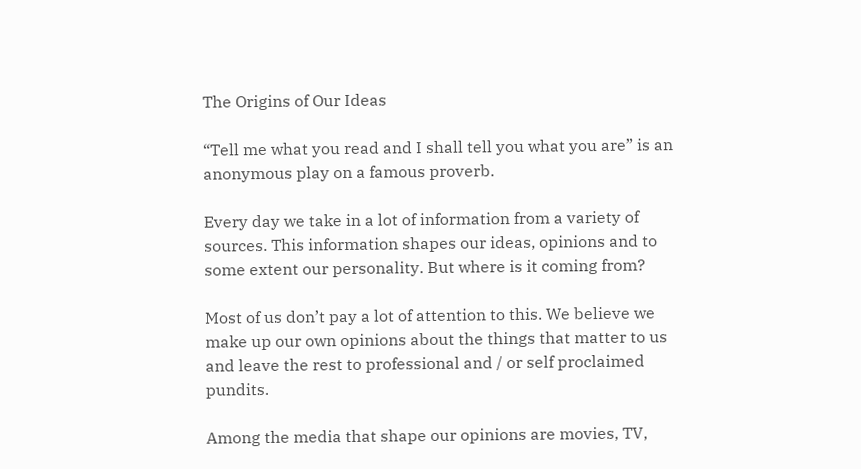The Origins of Our Ideas

“Tell me what you read and I shall tell you what you are” is an anonymous play on a famous proverb.

Every day we take in a lot of information from a variety of sources. This information shapes our ideas, opinions and to some extent our personality. But where is it coming from?

Most of us don’t pay a lot of attention to this. We believe we make up our own opinions about the things that matter to us and leave the rest to professional and / or self proclaimed pundits.

Among the media that shape our opinions are movies, TV,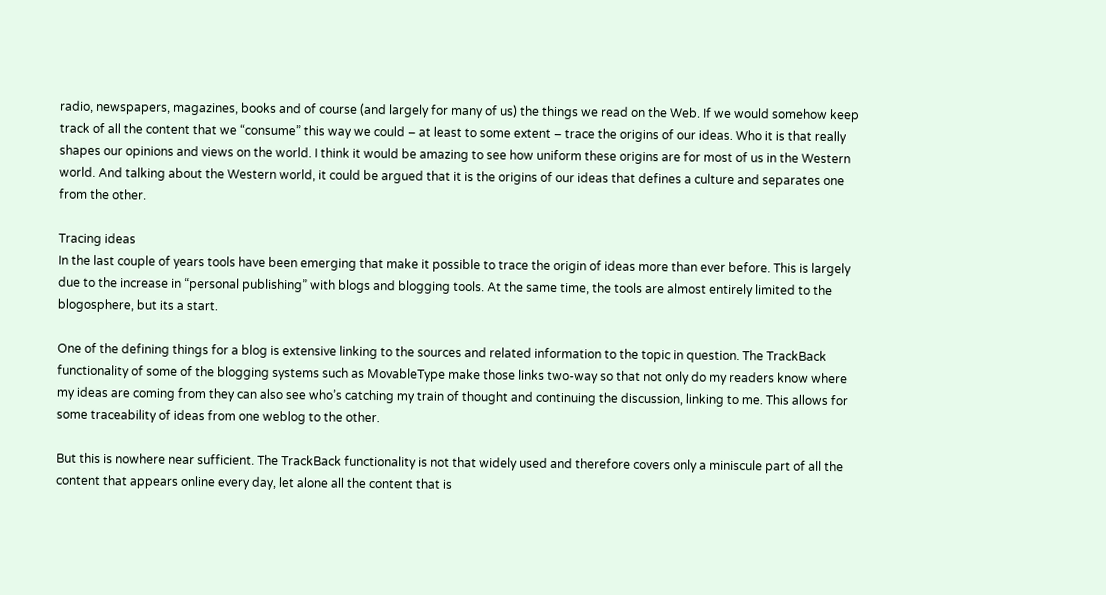radio, newspapers, magazines, books and of course (and largely for many of us) the things we read on the Web. If we would somehow keep track of all the content that we “consume” this way we could – at least to some extent – trace the origins of our ideas. Who it is that really shapes our opinions and views on the world. I think it would be amazing to see how uniform these origins are for most of us in the Western world. And talking about the Western world, it could be argued that it is the origins of our ideas that defines a culture and separates one from the other.

Tracing ideas
In the last couple of years tools have been emerging that make it possible to trace the origin of ideas more than ever before. This is largely due to the increase in “personal publishing” with blogs and blogging tools. At the same time, the tools are almost entirely limited to the blogosphere, but its a start.

One of the defining things for a blog is extensive linking to the sources and related information to the topic in question. The TrackBack functionality of some of the blogging systems such as MovableType make those links two-way so that not only do my readers know where my ideas are coming from they can also see who’s catching my train of thought and continuing the discussion, linking to me. This allows for some traceability of ideas from one weblog to the other.

But this is nowhere near sufficient. The TrackBack functionality is not that widely used and therefore covers only a miniscule part of all the content that appears online every day, let alone all the content that is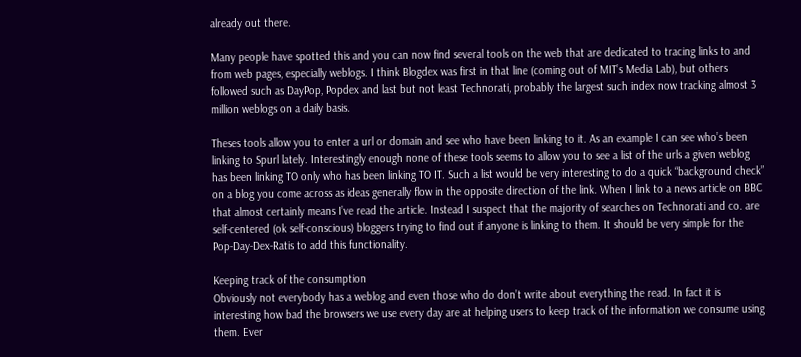already out there.

Many people have spotted this and you can now find several tools on the web that are dedicated to tracing links to and from web pages, especially weblogs. I think Blogdex was first in that line (coming out of MIT’s Media Lab), but others followed such as DayPop, Popdex and last but not least Technorati, probably the largest such index now tracking almost 3 million weblogs on a daily basis.

Theses tools allow you to enter a url or domain and see who have been linking to it. As an example I can see who’s been linking to Spurl lately. Interestingly enough none of these tools seems to allow you to see a list of the urls a given weblog has been linking TO only who has been linking TO IT. Such a list would be very interesting to do a quick “background check” on a blog you come across as ideas generally flow in the opposite direction of the link. When I link to a news article on BBC that almost certainly means I’ve read the article. Instead I suspect that the majority of searches on Technorati and co. are self-centered (ok self-conscious) bloggers trying to find out if anyone is linking to them. It should be very simple for the Pop-Day-Dex-Ratis to add this functionality.

Keeping track of the consumption
Obviously not everybody has a weblog and even those who do don’t write about everything the read. In fact it is interesting how bad the browsers we use every day are at helping users to keep track of the information we consume using them. Ever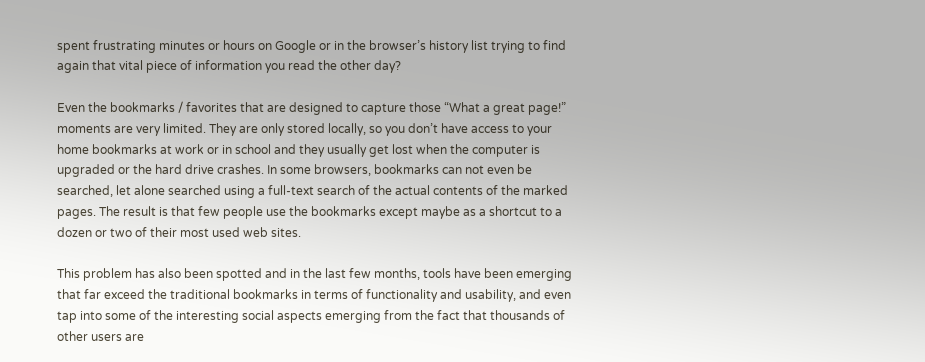spent frustrating minutes or hours on Google or in the browser’s history list trying to find again that vital piece of information you read the other day?

Even the bookmarks / favorites that are designed to capture those “What a great page!” moments are very limited. They are only stored locally, so you don’t have access to your home bookmarks at work or in school and they usually get lost when the computer is upgraded or the hard drive crashes. In some browsers, bookmarks can not even be searched, let alone searched using a full-text search of the actual contents of the marked pages. The result is that few people use the bookmarks except maybe as a shortcut to a dozen or two of their most used web sites.

This problem has also been spotted and in the last few months, tools have been emerging that far exceed the traditional bookmarks in terms of functionality and usability, and even tap into some of the interesting social aspects emerging from the fact that thousands of other users are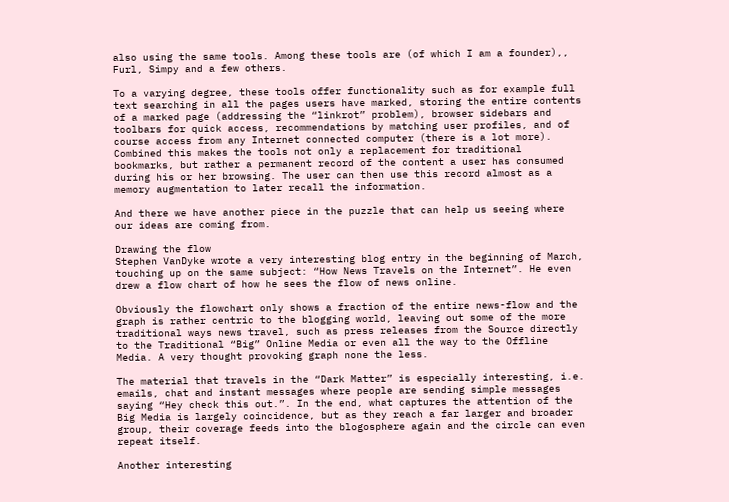also using the same tools. Among these tools are (of which I am a founder),, Furl, Simpy and a few others.

To a varying degree, these tools offer functionality such as for example full text searching in all the pages users have marked, storing the entire contents of a marked page (addressing the “linkrot” problem), browser sidebars and toolbars for quick access, recommendations by matching user profiles, and of course access from any Internet connected computer (there is a lot more). Combined this makes the tools not only a replacement for traditional bookmarks, but rather a permanent record of the content a user has consumed during his or her browsing. The user can then use this record almost as a memory augmentation to later recall the information.

And there we have another piece in the puzzle that can help us seeing where our ideas are coming from.

Drawing the flow
Stephen VanDyke wrote a very interesting blog entry in the beginning of March, touching up on the same subject: “How News Travels on the Internet”. He even drew a flow chart of how he sees the flow of news online.

Obviously the flowchart only shows a fraction of the entire news-flow and the graph is rather centric to the blogging world, leaving out some of the more traditional ways news travel, such as press releases from the Source directly to the Traditional “Big” Online Media or even all the way to the Offline Media. A very thought provoking graph none the less.

The material that travels in the “Dark Matter” is especially interesting, i.e. emails, chat and instant messages where people are sending simple messages saying “Hey check this out.”. In the end, what captures the attention of the Big Media is largely coincidence, but as they reach a far larger and broader group, their coverage feeds into the blogosphere again and the circle can even repeat itself.

Another interesting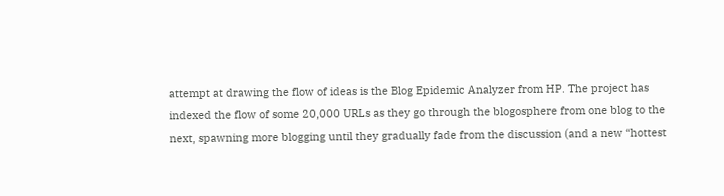attempt at drawing the flow of ideas is the Blog Epidemic Analyzer from HP. The project has indexed the flow of some 20,000 URLs as they go through the blogosphere from one blog to the next, spawning more blogging until they gradually fade from the discussion (and a new “hottest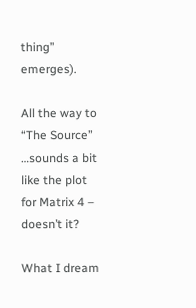thing” emerges).

All the way to “The Source”
…sounds a bit like the plot for Matrix 4 – doesn’t it?

What I dream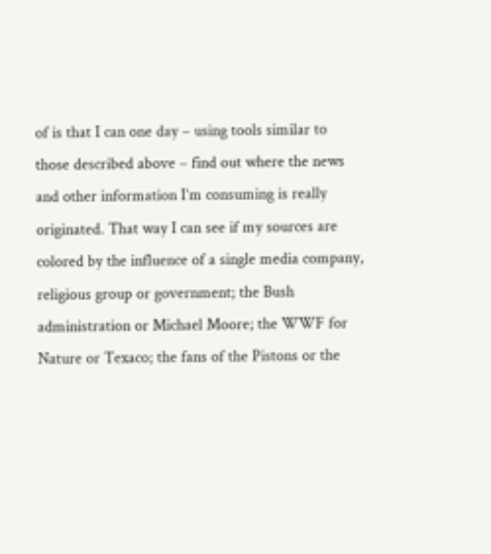of is that I can one day – using tools similar to those described above – find out where the news and other information I’m consuming is really originated. That way I can see if my sources are colored by the influence of a single media company, religious group or government; the Bush administration or Michael Moore; the WWF for Nature or Texaco; the fans of the Pistons or the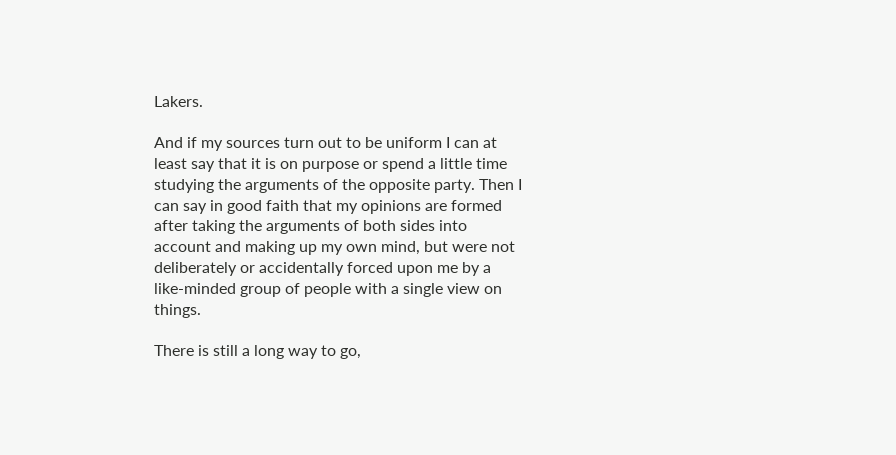Lakers.

And if my sources turn out to be uniform I can at least say that it is on purpose or spend a little time studying the arguments of the opposite party. Then I can say in good faith that my opinions are formed after taking the arguments of both sides into account and making up my own mind, but were not deliberately or accidentally forced upon me by a like-minded group of people with a single view on things.

There is still a long way to go,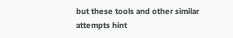but these tools and other similar attempts hint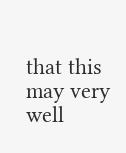that this may very well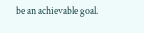be an achievable goal.